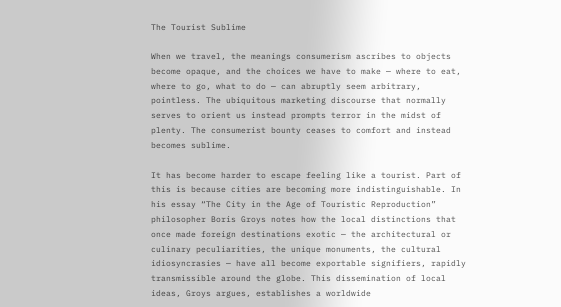The Tourist Sublime

When we travel, the meanings consumerism ascribes to objects become opaque, and the choices we have to make — where to eat, where to go, what to do — can abruptly seem arbitrary, pointless. The ubiquitous marketing discourse that normally serves to orient us instead prompts terror in the midst of plenty. The consumerist bounty ceases to comfort and instead becomes sublime.

It has become harder to escape feeling like a tourist. Part of this is because cities are becoming more indistinguishable. In his essay “The City in the Age of Touristic Reproduction” philosopher Boris Groys notes how the local distinctions that once made foreign destinations exotic — the architectural or culinary peculiarities, the unique monuments, the cultural idiosyncrasies — have all become exportable signifiers, rapidly transmissible around the globe. This dissemination of local ideas, Groys argues, establishes a worldwide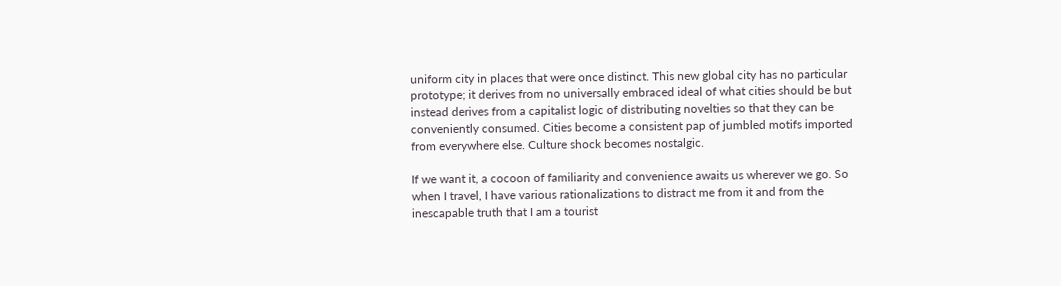uniform city in places that were once distinct. This new global city has no particular prototype; it derives from no universally embraced ideal of what cities should be but instead derives from a capitalist logic of distributing novelties so that they can be conveniently consumed. Cities become a consistent pap of jumbled motifs imported from everywhere else. Culture shock becomes nostalgic.

If we want it, a cocoon of familiarity and convenience awaits us wherever we go. So when I travel, I have various rationalizations to distract me from it and from the inescapable truth that I am a tourist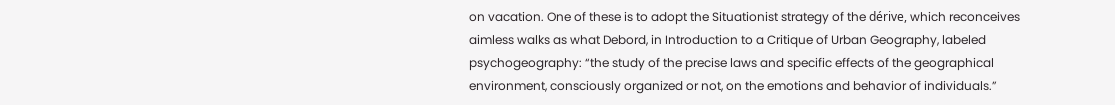on vacation. One of these is to adopt the Situationist strategy of the dérive, which reconceives aimless walks as what Debord, in Introduction to a Critique of Urban Geography, labeled psychogeography: “the study of the precise laws and specific effects of the geographical environment, consciously organized or not, on the emotions and behavior of individuals.”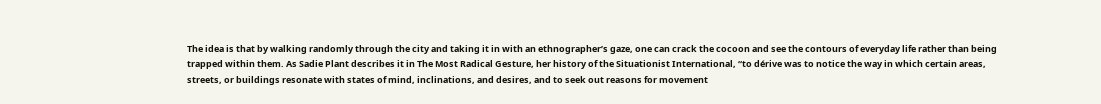The idea is that by walking randomly through the city and taking it in with an ethnographer’s gaze, one can crack the cocoon and see the contours of everyday life rather than being trapped within them. As Sadie Plant describes it in The Most Radical Gesture, her history of the Situationist International, “to dérive was to notice the way in which certain areas, streets, or buildings resonate with states of mind, inclinations, and desires, and to seek out reasons for movement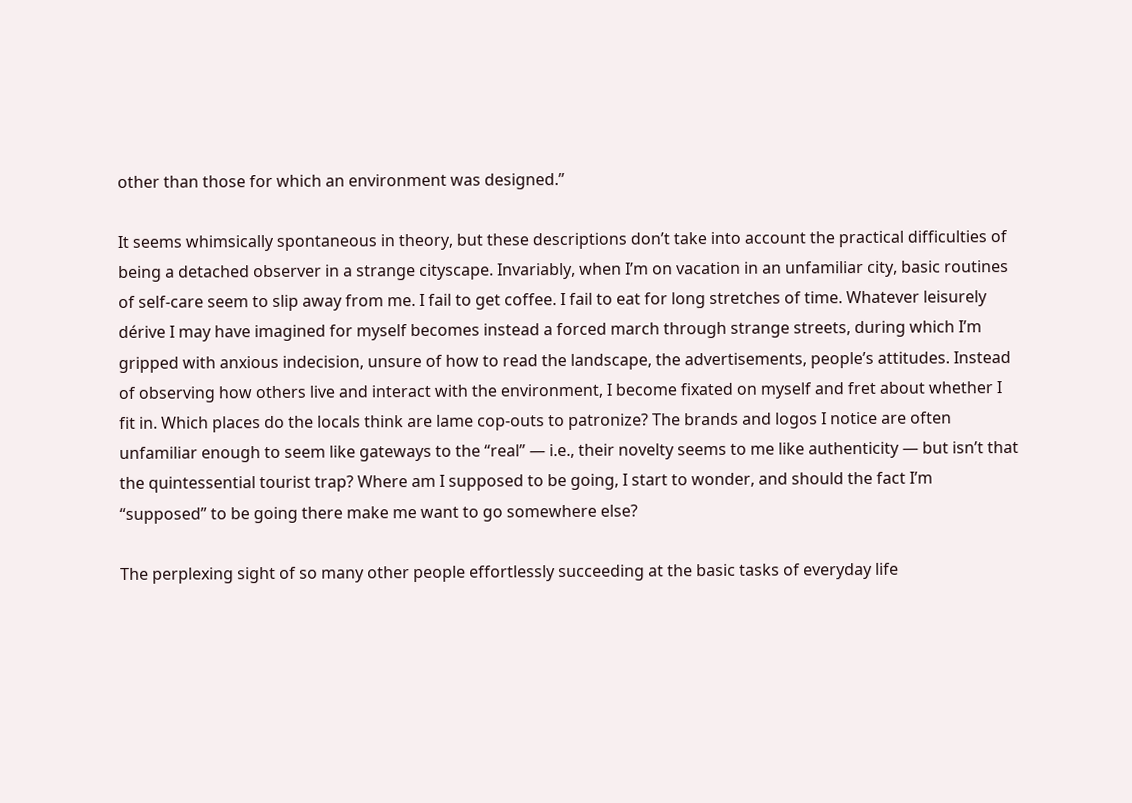other than those for which an environment was designed.”

It seems whimsically spontaneous in theory, but these descriptions don’t take into account the practical difficulties of being a detached observer in a strange cityscape. Invariably, when I’m on vacation in an unfamiliar city, basic routines of self-care seem to slip away from me. I fail to get coffee. I fail to eat for long stretches of time. Whatever leisurely dérive I may have imagined for myself becomes instead a forced march through strange streets, during which I’m gripped with anxious indecision, unsure of how to read the landscape, the advertisements, people’s attitudes. Instead of observing how others live and interact with the environment, I become fixated on myself and fret about whether I fit in. Which places do the locals think are lame cop-outs to patronize? The brands and logos I notice are often unfamiliar enough to seem like gateways to the “real” — i.e., their novelty seems to me like authenticity — but isn’t that the quintessential tourist trap? Where am I supposed to be going, I start to wonder, and should the fact I’m “supposed” to be going there make me want to go somewhere else?

The perplexing sight of so many other people effortlessly succeeding at the basic tasks of everyday life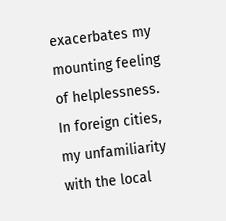exacerbates my mounting feeling of helplessness. In foreign cities, my unfamiliarity with the local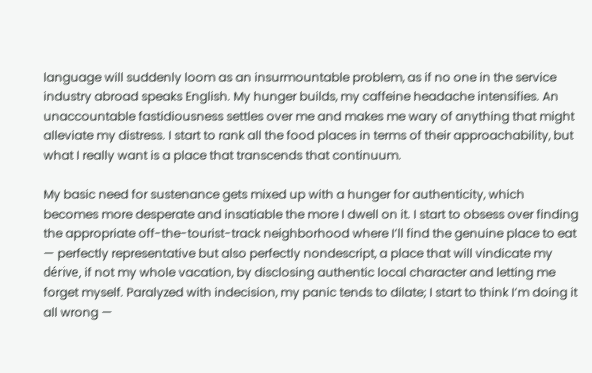language will suddenly loom as an insurmountable problem, as if no one in the service industry abroad speaks English. My hunger builds, my caffeine headache intensifies. An unaccountable fastidiousness settles over me and makes me wary of anything that might alleviate my distress. I start to rank all the food places in terms of their approachability, but what I really want is a place that transcends that continuum.

My basic need for sustenance gets mixed up with a hunger for authenticity, which becomes more desperate and insatiable the more I dwell on it. I start to obsess over finding the appropriate off-the-tourist-track neighborhood where I’ll find the genuine place to eat — perfectly representative but also perfectly nondescript, a place that will vindicate my dérive, if not my whole vacation, by disclosing authentic local character and letting me forget myself. Paralyzed with indecision, my panic tends to dilate; I start to think I’m doing it all wrong —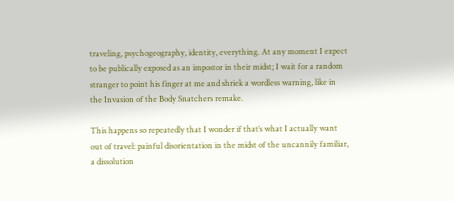traveling, psychogeography, identity, everything. At any moment I expect to be publically exposed as an impostor in their midst; I wait for a random stranger to point his finger at me and shriek a wordless warning, like in the Invasion of the Body Snatchers remake.

This happens so repeatedly that I wonder if that’s what I actually want out of travel: painful disorientation in the midst of the uncannily familiar, a dissolution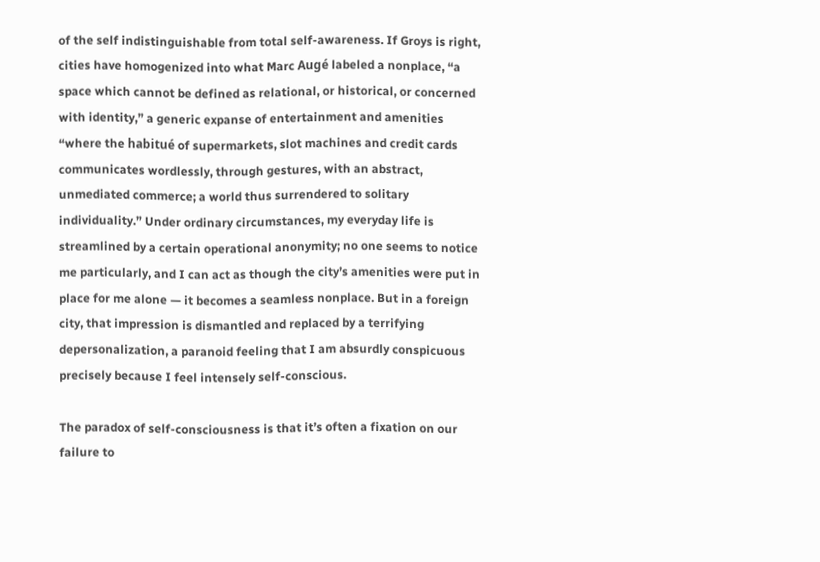of the self indistinguishable from total self-awareness. If Groys is right, cities have homogenized into what Marc Augé labeled a nonplace, “a space which cannot be defined as relational, or historical, or concerned with identity,” a generic expanse of entertainment and amenities “where the habitué of supermarkets, slot machines and credit cards communicates wordlessly, through gestures, with an abstract, unmediated commerce; a world thus surrendered to solitary individuality.” Under ordinary circumstances, my everyday life is streamlined by a certain operational anonymity; no one seems to notice me particularly, and I can act as though the city’s amenities were put in place for me alone — it becomes a seamless nonplace. But in a foreign city, that impression is dismantled and replaced by a terrifying depersonalization, a paranoid feeling that I am absurdly conspicuous precisely because I feel intensely self-conscious.

The paradox of self-consciousness is that it’s often a fixation on our failure to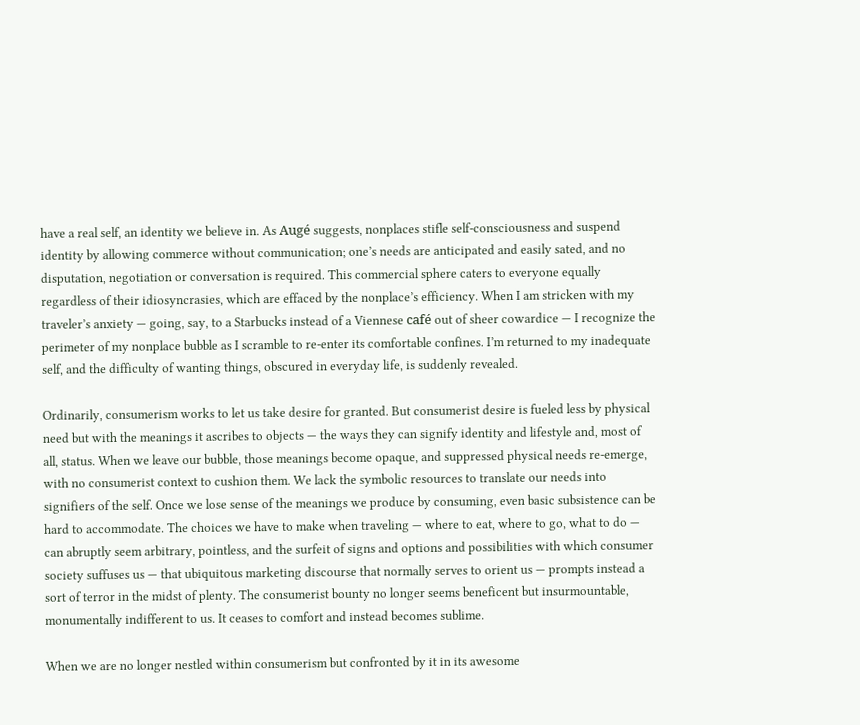have a real self, an identity we believe in. As Augé suggests, nonplaces stifle self-consciousness and suspend identity by allowing commerce without communication; one’s needs are anticipated and easily sated, and no disputation, negotiation or conversation is required. This commercial sphere caters to everyone equally regardless of their idiosyncrasies, which are effaced by the nonplace’s efficiency. When I am stricken with my traveler’s anxiety — going, say, to a Starbucks instead of a Viennese café out of sheer cowardice — I recognize the perimeter of my nonplace bubble as I scramble to re-enter its comfortable confines. I’m returned to my inadequate self, and the difficulty of wanting things, obscured in everyday life, is suddenly revealed.

Ordinarily, consumerism works to let us take desire for granted. But consumerist desire is fueled less by physical need but with the meanings it ascribes to objects — the ways they can signify identity and lifestyle and, most of all, status. When we leave our bubble, those meanings become opaque, and suppressed physical needs re-emerge, with no consumerist context to cushion them. We lack the symbolic resources to translate our needs into signifiers of the self. Once we lose sense of the meanings we produce by consuming, even basic subsistence can be hard to accommodate. The choices we have to make when traveling — where to eat, where to go, what to do — can abruptly seem arbitrary, pointless, and the surfeit of signs and options and possibilities with which consumer society suffuses us — that ubiquitous marketing discourse that normally serves to orient us — prompts instead a sort of terror in the midst of plenty. The consumerist bounty no longer seems beneficent but insurmountable, monumentally indifferent to us. It ceases to comfort and instead becomes sublime.

When we are no longer nestled within consumerism but confronted by it in its awesome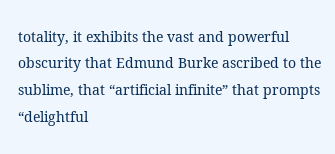totality, it exhibits the vast and powerful obscurity that Edmund Burke ascribed to the sublime, that “artificial infinite” that prompts “delightful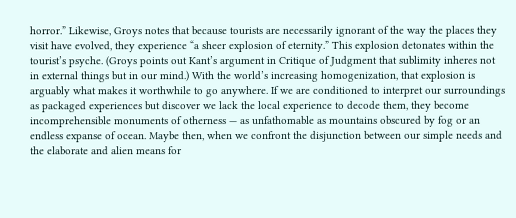horror.” Likewise, Groys notes that because tourists are necessarily ignorant of the way the places they visit have evolved, they experience “a sheer explosion of eternity.” This explosion detonates within the tourist’s psyche. (Groys points out Kant’s argument in Critique of Judgment that sublimity inheres not in external things but in our mind.) With the world’s increasing homogenization, that explosion is arguably what makes it worthwhile to go anywhere. If we are conditioned to interpret our surroundings as packaged experiences but discover we lack the local experience to decode them, they become incomprehensible monuments of otherness — as unfathomable as mountains obscured by fog or an endless expanse of ocean. Maybe then, when we confront the disjunction between our simple needs and the elaborate and alien means for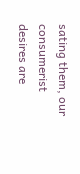sating them, our consumerist desires are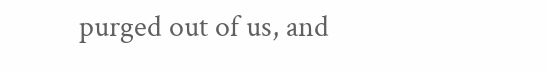purged out of us, and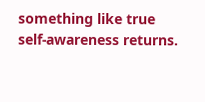something like true self-awareness returns.